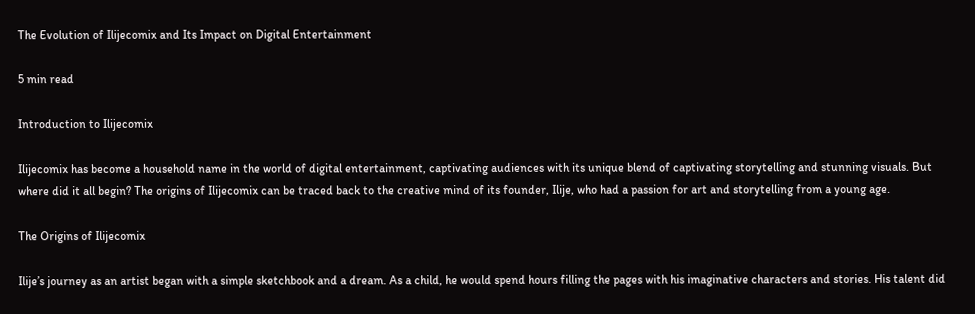The Evolution of Ilijecomix and Its Impact on Digital Entertainment

5 min read

Introduction to Ilijecomix

Ilijecomix has become a household name in the world of digital entertainment, captivating audiences with its unique blend of captivating storytelling and stunning visuals. But where did it all begin? The origins of Ilijecomix can be traced back to the creative mind of its founder, Ilije, who had a passion for art and storytelling from a young age.

The Origins of Ilijecomix

Ilije’s journey as an artist began with a simple sketchbook and a dream. As a child, he would spend hours filling the pages with his imaginative characters and stories. His talent did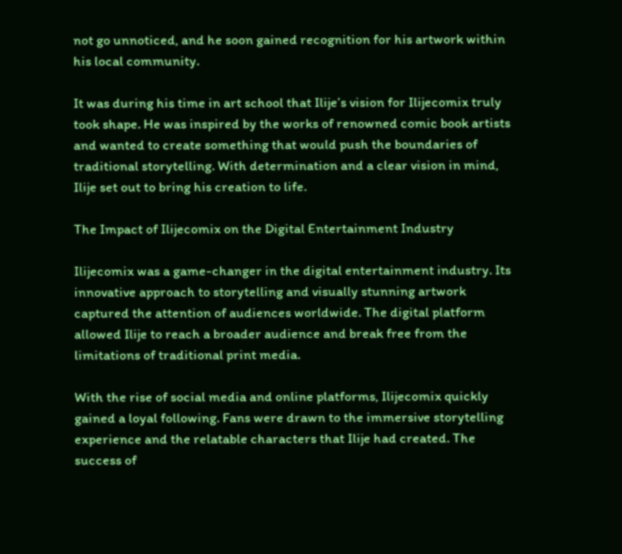not go unnoticed, and he soon gained recognition for his artwork within his local community.

It was during his time in art school that Ilije’s vision for Ilijecomix truly took shape. He was inspired by the works of renowned comic book artists and wanted to create something that would push the boundaries of traditional storytelling. With determination and a clear vision in mind, Ilije set out to bring his creation to life.

The Impact of Ilijecomix on the Digital Entertainment Industry

Ilijecomix was a game-changer in the digital entertainment industry. Its innovative approach to storytelling and visually stunning artwork captured the attention of audiences worldwide. The digital platform allowed Ilije to reach a broader audience and break free from the limitations of traditional print media.

With the rise of social media and online platforms, Ilijecomix quickly gained a loyal following. Fans were drawn to the immersive storytelling experience and the relatable characters that Ilije had created. The success of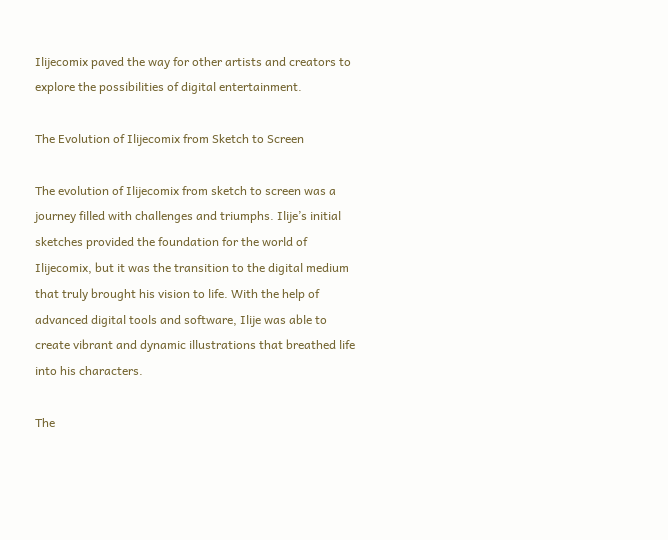Ilijecomix paved the way for other artists and creators to explore the possibilities of digital entertainment.

The Evolution of Ilijecomix from Sketch to Screen

The evolution of Ilijecomix from sketch to screen was a journey filled with challenges and triumphs. Ilije’s initial sketches provided the foundation for the world of Ilijecomix, but it was the transition to the digital medium that truly brought his vision to life. With the help of advanced digital tools and software, Ilije was able to create vibrant and dynamic illustrations that breathed life into his characters.

The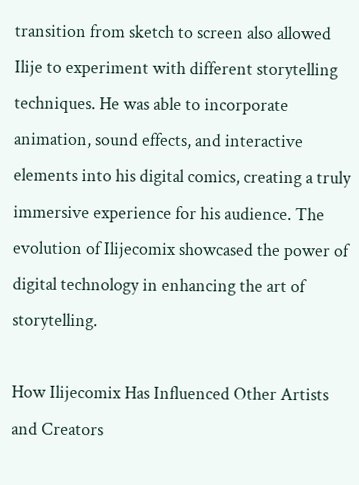transition from sketch to screen also allowed Ilije to experiment with different storytelling techniques. He was able to incorporate animation, sound effects, and interactive elements into his digital comics, creating a truly immersive experience for his audience. The evolution of Ilijecomix showcased the power of digital technology in enhancing the art of storytelling.

How Ilijecomix Has Influenced Other Artists and Creators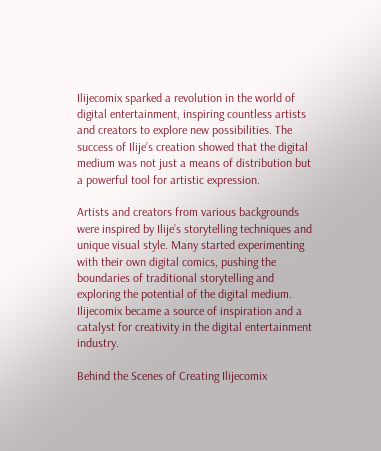Ilijecomix sparked a revolution in the world of digital entertainment, inspiring countless artists and creators to explore new possibilities. The success of Ilije’s creation showed that the digital medium was not just a means of distribution but a powerful tool for artistic expression.

Artists and creators from various backgrounds were inspired by Ilije’s storytelling techniques and unique visual style. Many started experimenting with their own digital comics, pushing the boundaries of traditional storytelling and exploring the potential of the digital medium. Ilijecomix became a source of inspiration and a catalyst for creativity in the digital entertainment industry.

Behind the Scenes of Creating Ilijecomix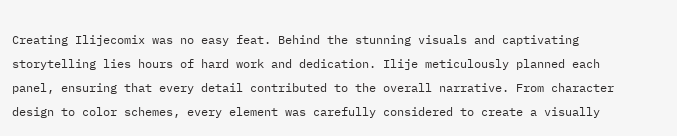Creating Ilijecomix was no easy feat. Behind the stunning visuals and captivating storytelling lies hours of hard work and dedication. Ilije meticulously planned each panel, ensuring that every detail contributed to the overall narrative. From character design to color schemes, every element was carefully considered to create a visually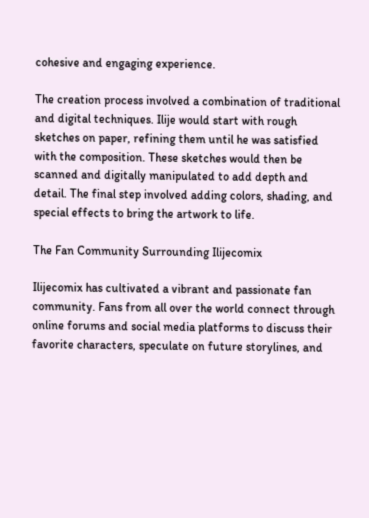cohesive and engaging experience.

The creation process involved a combination of traditional and digital techniques. Ilije would start with rough sketches on paper, refining them until he was satisfied with the composition. These sketches would then be scanned and digitally manipulated to add depth and detail. The final step involved adding colors, shading, and special effects to bring the artwork to life.

The Fan Community Surrounding Ilijecomix

Ilijecomix has cultivated a vibrant and passionate fan community. Fans from all over the world connect through online forums and social media platforms to discuss their favorite characters, speculate on future storylines, and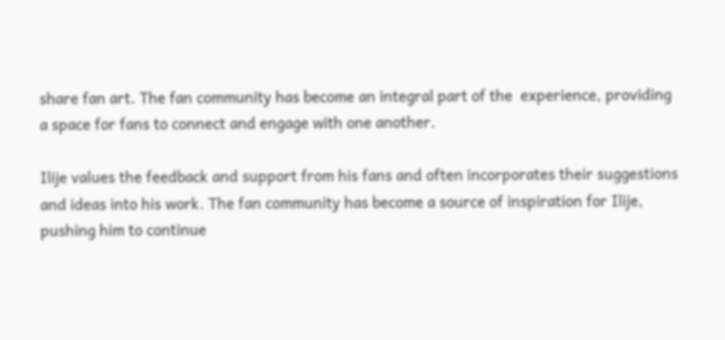share fan art. The fan community has become an integral part of the  experience, providing a space for fans to connect and engage with one another.

Ilije values the feedback and support from his fans and often incorporates their suggestions and ideas into his work. The fan community has become a source of inspiration for Ilije, pushing him to continue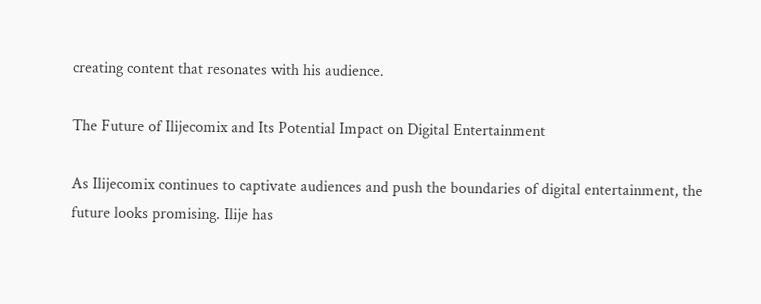creating content that resonates with his audience.

The Future of Ilijecomix and Its Potential Impact on Digital Entertainment

As Ilijecomix continues to captivate audiences and push the boundaries of digital entertainment, the future looks promising. Ilije has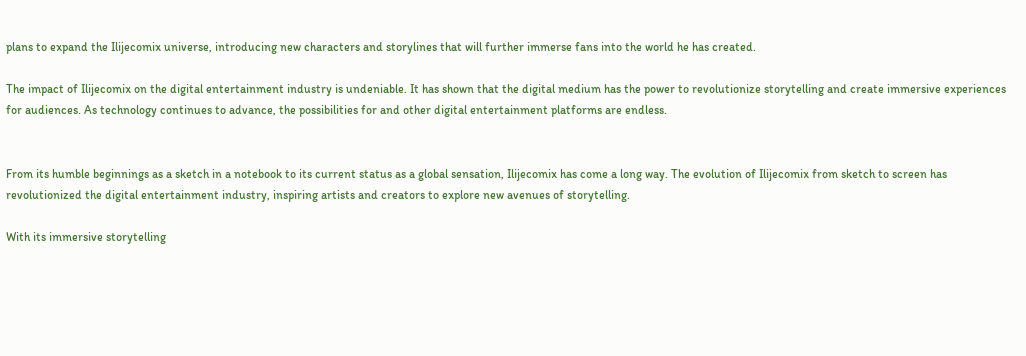plans to expand the Ilijecomix universe, introducing new characters and storylines that will further immerse fans into the world he has created.

The impact of Ilijecomix on the digital entertainment industry is undeniable. It has shown that the digital medium has the power to revolutionize storytelling and create immersive experiences for audiences. As technology continues to advance, the possibilities for and other digital entertainment platforms are endless.


From its humble beginnings as a sketch in a notebook to its current status as a global sensation, Ilijecomix has come a long way. The evolution of Ilijecomix from sketch to screen has revolutionized the digital entertainment industry, inspiring artists and creators to explore new avenues of storytelling.

With its immersive storytelling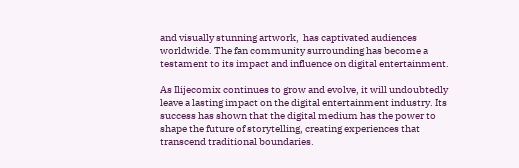and visually stunning artwork,  has captivated audiences worldwide. The fan community surrounding has become a testament to its impact and influence on digital entertainment.

As Ilijecomix continues to grow and evolve, it will undoubtedly leave a lasting impact on the digital entertainment industry. Its success has shown that the digital medium has the power to shape the future of storytelling, creating experiences that transcend traditional boundaries.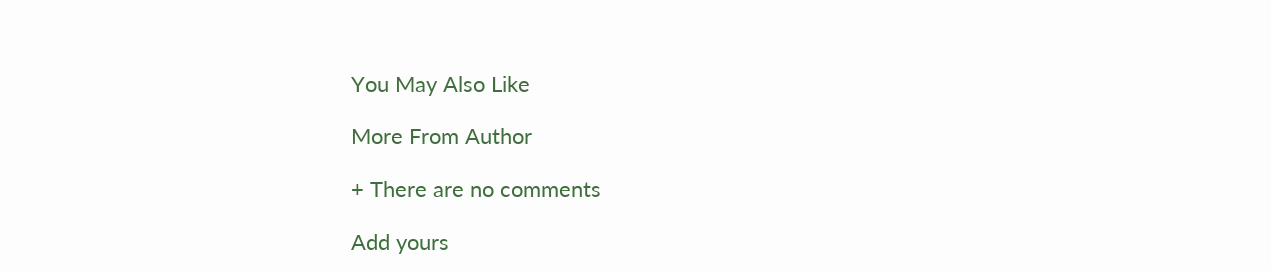You May Also Like

More From Author

+ There are no comments

Add yours